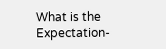What is the Expectation-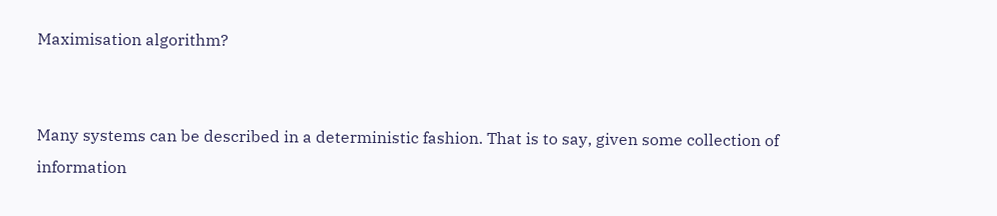Maximisation algorithm?


Many systems can be described in a deterministic fashion. That is to say, given some collection of information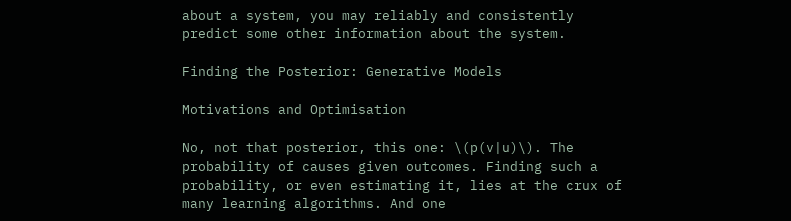about a system, you may reliably and consistently predict some other information about the system.

Finding the Posterior: Generative Models

Motivations and Optimisation

No, not that posterior, this one: \(p(v|u)\). The probability of causes given outcomes. Finding such a probability, or even estimating it, lies at the crux of many learning algorithms. And one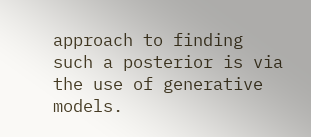approach to finding such a posterior is via the use of generative models.